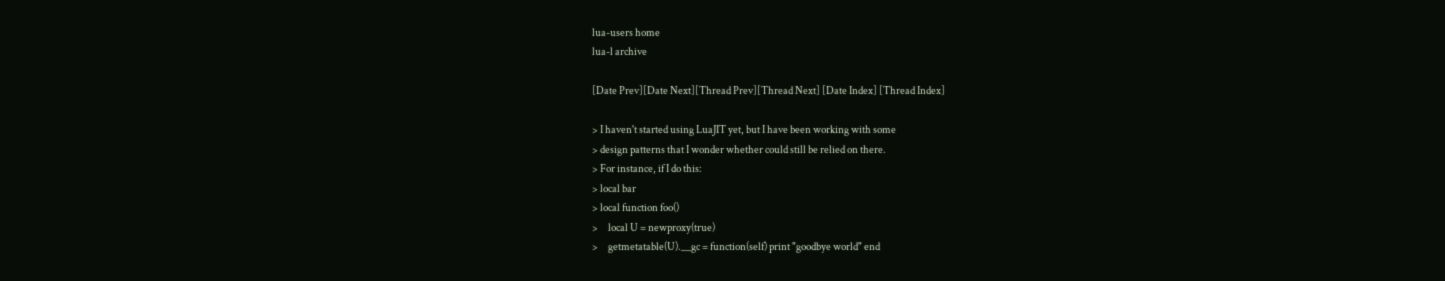lua-users home
lua-l archive

[Date Prev][Date Next][Thread Prev][Thread Next] [Date Index] [Thread Index]

> I haven't started using LuaJIT yet, but I have been working with some
> design patterns that I wonder whether could still be relied on there.
> For instance, if I do this:
> local bar
> local function foo()
>     local U = newproxy(true)
>     getmetatable(U).__gc = function(self) print "goodbye world" end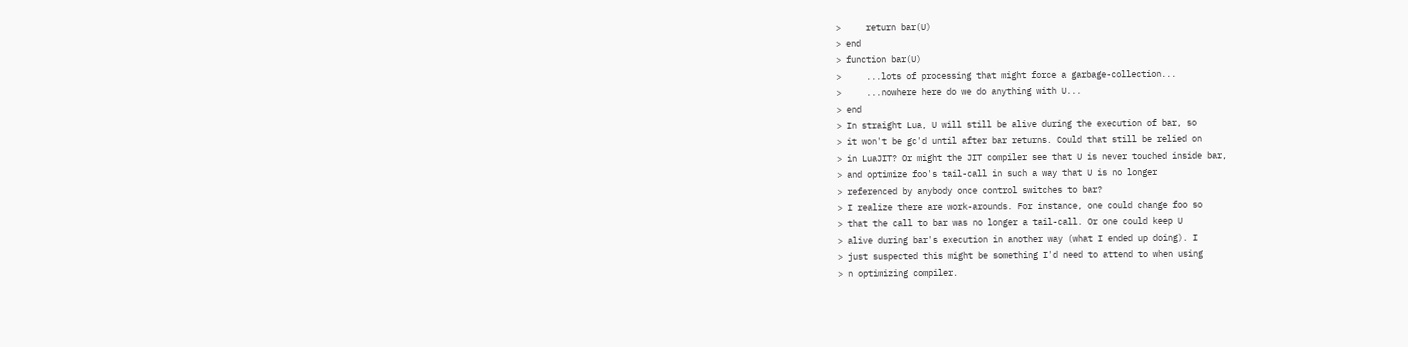>     return bar(U)
> end
> function bar(U)
>     ...lots of processing that might force a garbage-collection...
>     ...nowhere here do we do anything with U...
> end
> In straight Lua, U will still be alive during the execution of bar, so
> it won't be gc'd until after bar returns. Could that still be relied on
> in LuaJIT? Or might the JIT compiler see that U is never touched inside bar,
> and optimize foo's tail-call in such a way that U is no longer
> referenced by anybody once control switches to bar?
> I realize there are work-arounds. For instance, one could change foo so
> that the call to bar was no longer a tail-call. Or one could keep U
> alive during bar's execution in another way (what I ended up doing). I
> just suspected this might be something I'd need to attend to when using
> n optimizing compiler.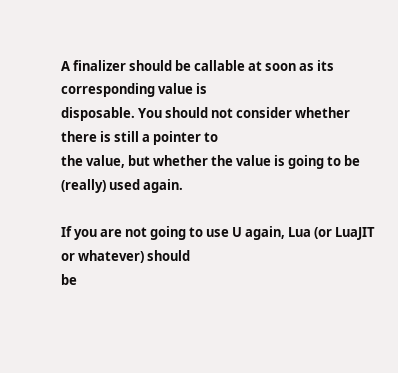A finalizer should be callable at soon as its corresponding value is
disposable. You should not consider whether there is still a pointer to
the value, but whether the value is going to be (really) used again.

If you are not going to use U again, Lua (or LuaJIT or whatever) should
be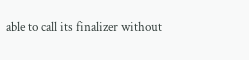able to call its finalizer without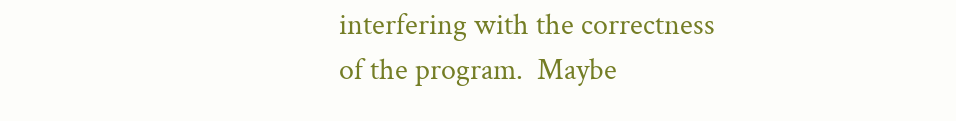interfering with the correctness
of the program.  Maybe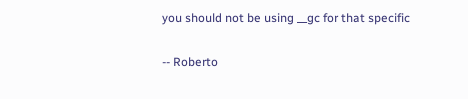you should not be using __gc for that specific

-- Roberto